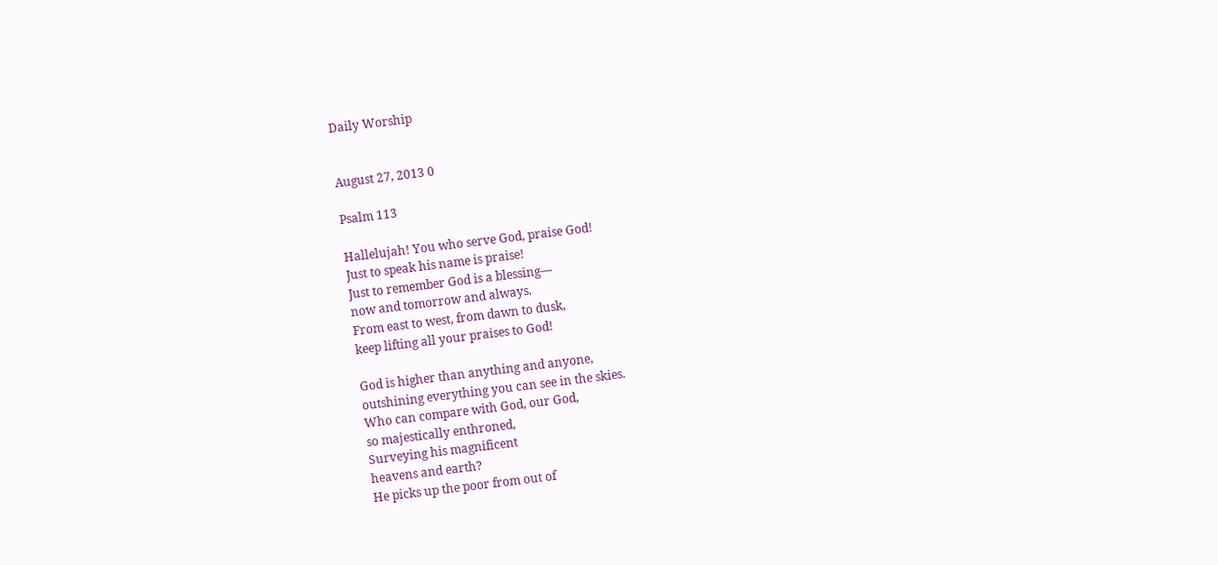Daily Worship


August 27, 2013 0

Psalm 113

Hallelujah! You who serve God, praise God!
Just to speak his name is praise!
Just to remember God is a blessing—
now and tomorrow and always.
From east to west, from dawn to dusk,
keep lifting all your praises to God!

God is higher than anything and anyone,
outshining everything you can see in the skies.
Who can compare with God, our God,
so majestically enthroned,
Surveying his magnificent
heavens and earth?
He picks up the poor from out of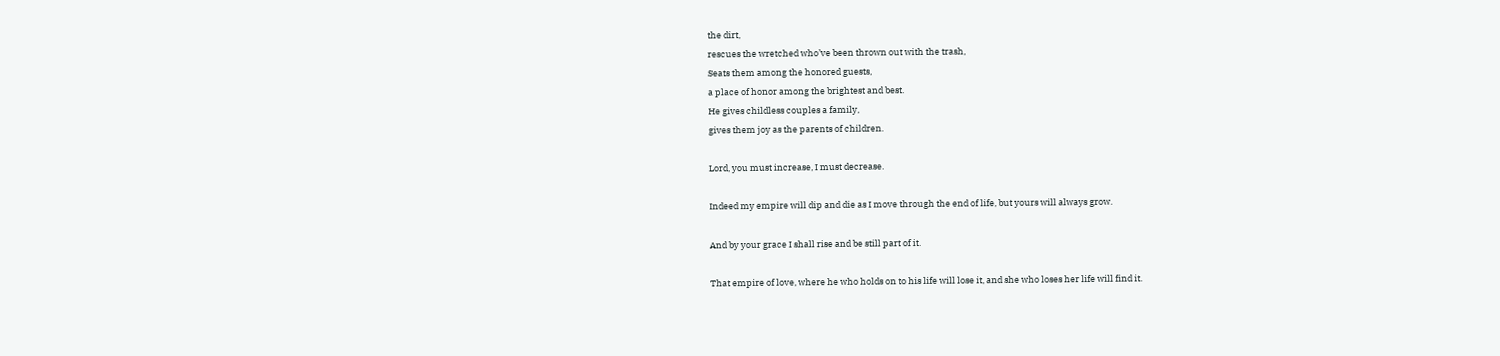the dirt,
rescues the wretched who’ve been thrown out with the trash,
Seats them among the honored guests,
a place of honor among the brightest and best.
He gives childless couples a family,
gives them joy as the parents of children.

Lord, you must increase, I must decrease.

Indeed my empire will dip and die as I move through the end of life, but yours will always grow.

And by your grace I shall rise and be still part of it.

That empire of love, where he who holds on to his life will lose it, and she who loses her life will find it.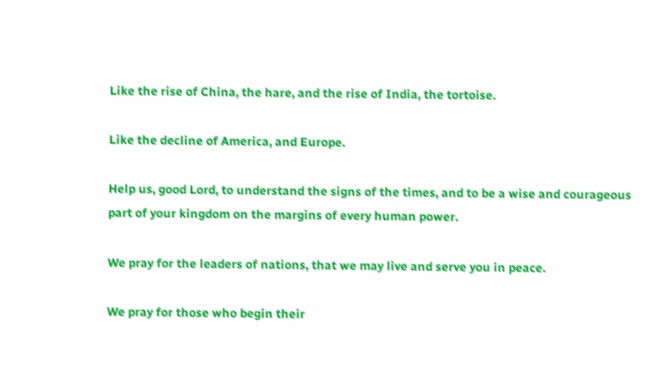Like the rise of China, the hare, and the rise of India, the tortoise.

Like the decline of America, and Europe.

Help us, good Lord, to understand the signs of the times, and to be a wise and courageous part of your kingdom on the margins of every human power.

We pray for the leaders of nations, that we may live and serve you in peace.

We pray for those who begin their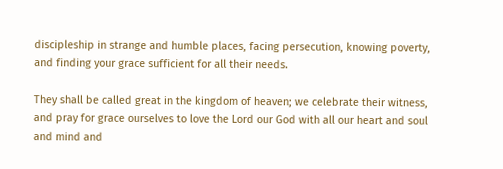discipleship in strange and humble places, facing persecution, knowing poverty, and finding your grace sufficient for all their needs.

They shall be called great in the kingdom of heaven; we celebrate their witness, and pray for grace ourselves to love the Lord our God with all our heart and soul and mind and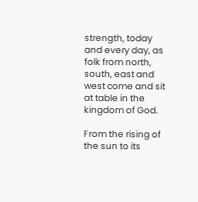strength, today and every day, as folk from north, south, east and west come and sit at table in the kingdom of God.

From the rising of the sun to its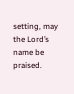setting, may the Lord’s name be praised.